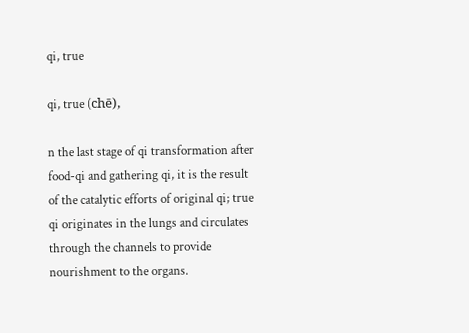qi, true

qi, true (chē),

n the last stage of qi transformation after food-qi and gathering qi, it is the result of the catalytic efforts of original qi; true qi originates in the lungs and circulates through the channels to provide nourishment to the organs.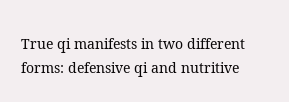True qi manifests in two different forms: defensive qi and nutritive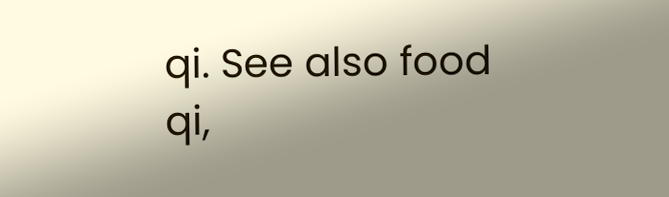qi. See also food qi,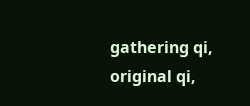gathering qi, original qi,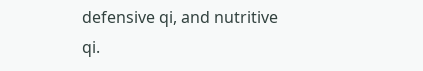defensive qi, and nutritive qi.